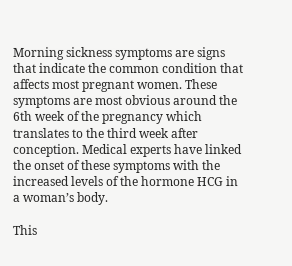Morning sickness symptoms are signs that indicate the common condition that affects most pregnant women. These symptoms are most obvious around the 6th week of the pregnancy which translates to the third week after conception. Medical experts have linked the onset of these symptoms with the increased levels of the hormone HCG in a woman’s body.

This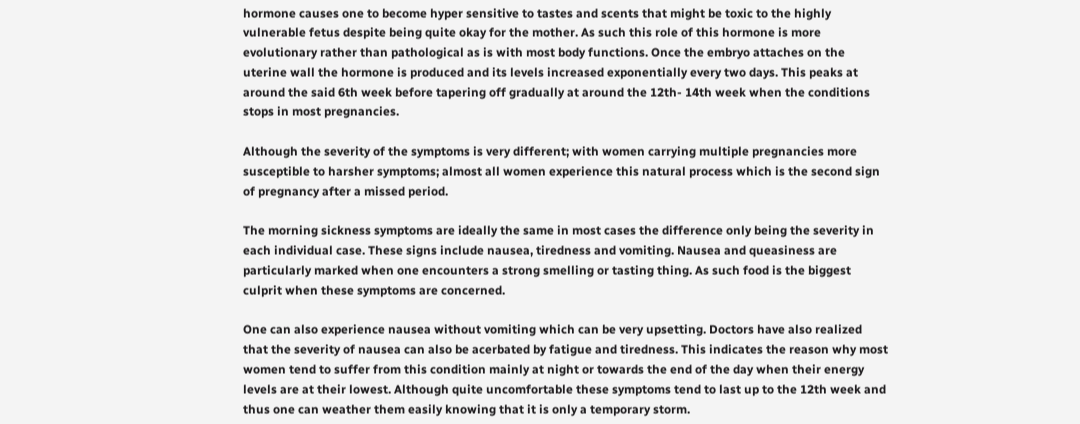hormone causes one to become hyper sensitive to tastes and scents that might be toxic to the highly vulnerable fetus despite being quite okay for the mother. As such this role of this hormone is more evolutionary rather than pathological as is with most body functions. Once the embryo attaches on the uterine wall the hormone is produced and its levels increased exponentially every two days. This peaks at around the said 6th week before tapering off gradually at around the 12th- 14th week when the conditions stops in most pregnancies.

Although the severity of the symptoms is very different; with women carrying multiple pregnancies more susceptible to harsher symptoms; almost all women experience this natural process which is the second sign of pregnancy after a missed period.

The morning sickness symptoms are ideally the same in most cases the difference only being the severity in each individual case. These signs include nausea, tiredness and vomiting. Nausea and queasiness are particularly marked when one encounters a strong smelling or tasting thing. As such food is the biggest culprit when these symptoms are concerned.

One can also experience nausea without vomiting which can be very upsetting. Doctors have also realized that the severity of nausea can also be acerbated by fatigue and tiredness. This indicates the reason why most women tend to suffer from this condition mainly at night or towards the end of the day when their energy levels are at their lowest. Although quite uncomfortable these symptoms tend to last up to the 12th week and thus one can weather them easily knowing that it is only a temporary storm.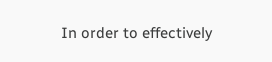In order to effectively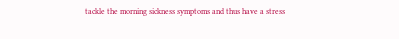tackle the morning sickness symptoms and thus have a stress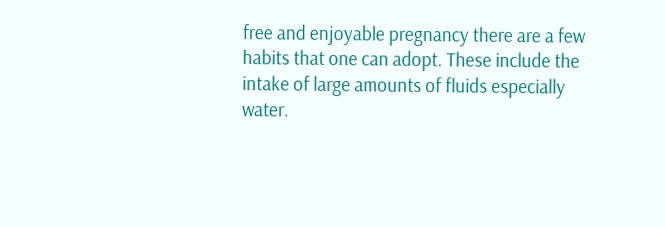free and enjoyable pregnancy there are a few habits that one can adopt. These include the intake of large amounts of fluids especially water.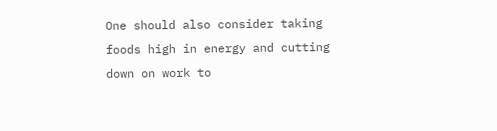One should also consider taking foods high in energy and cutting down on work to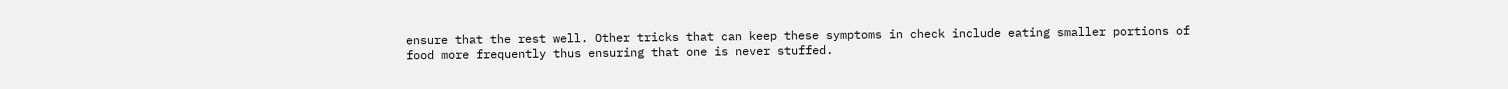ensure that the rest well. Other tricks that can keep these symptoms in check include eating smaller portions of food more frequently thus ensuring that one is never stuffed.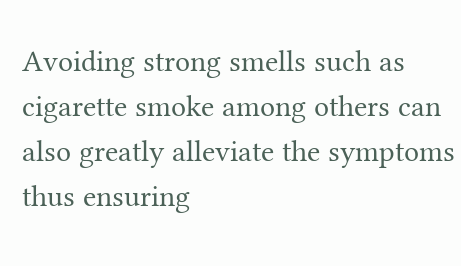Avoiding strong smells such as cigarette smoke among others can also greatly alleviate the symptoms thus ensuring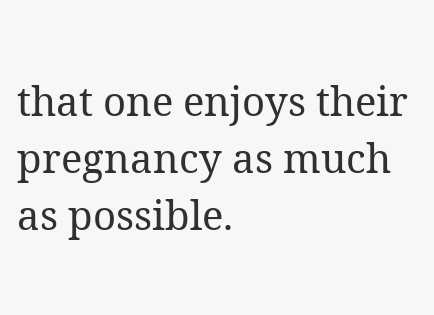that one enjoys their pregnancy as much as possible.